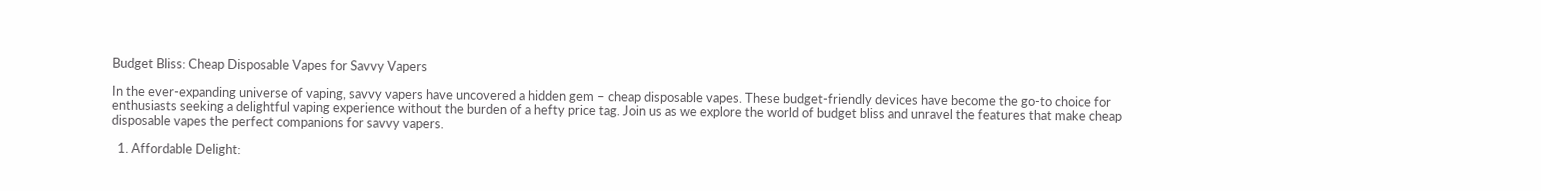Budget Bliss: Cheap Disposable Vapes for Savvy Vapers

In the ever-expanding universe of vaping, savvy vapers have uncovered a hidden gem – cheap disposable vapes. These budget-friendly devices have become the go-to choice for enthusiasts seeking a delightful vaping experience without the burden of a hefty price tag. Join us as we explore the world of budget bliss and unravel the features that make cheap disposable vapes the perfect companions for savvy vapers.

  1. Affordable Delight: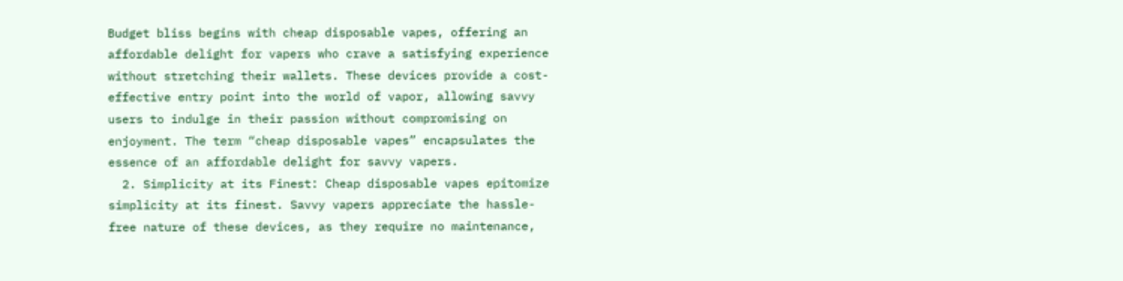Budget bliss begins with cheap disposable vapes, offering an affordable delight for vapers who crave a satisfying experience without stretching their wallets. These devices provide a cost-effective entry point into the world of vapor, allowing savvy users to indulge in their passion without compromising on enjoyment. The term “cheap disposable vapes” encapsulates the essence of an affordable delight for savvy vapers.
  2. Simplicity at its Finest: Cheap disposable vapes epitomize simplicity at its finest. Savvy vapers appreciate the hassle-free nature of these devices, as they require no maintenance,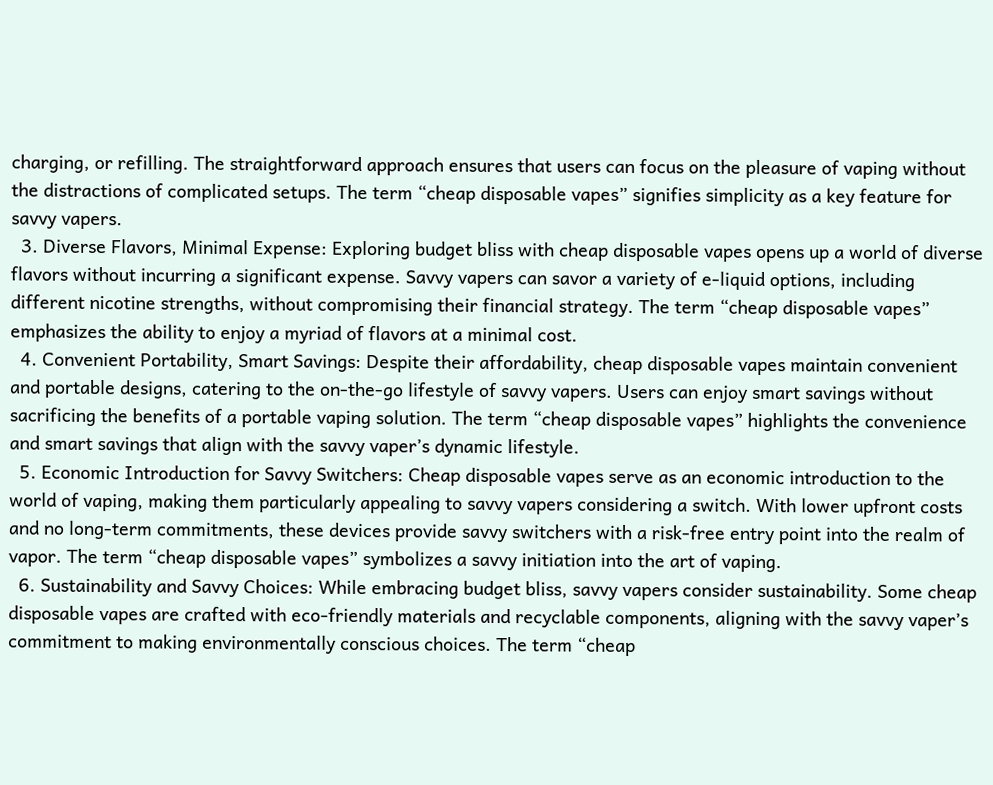charging, or refilling. The straightforward approach ensures that users can focus on the pleasure of vaping without the distractions of complicated setups. The term “cheap disposable vapes” signifies simplicity as a key feature for savvy vapers.
  3. Diverse Flavors, Minimal Expense: Exploring budget bliss with cheap disposable vapes opens up a world of diverse flavors without incurring a significant expense. Savvy vapers can savor a variety of e-liquid options, including different nicotine strengths, without compromising their financial strategy. The term “cheap disposable vapes” emphasizes the ability to enjoy a myriad of flavors at a minimal cost.
  4. Convenient Portability, Smart Savings: Despite their affordability, cheap disposable vapes maintain convenient and portable designs, catering to the on-the-go lifestyle of savvy vapers. Users can enjoy smart savings without sacrificing the benefits of a portable vaping solution. The term “cheap disposable vapes” highlights the convenience and smart savings that align with the savvy vaper’s dynamic lifestyle.
  5. Economic Introduction for Savvy Switchers: Cheap disposable vapes serve as an economic introduction to the world of vaping, making them particularly appealing to savvy vapers considering a switch. With lower upfront costs and no long-term commitments, these devices provide savvy switchers with a risk-free entry point into the realm of vapor. The term “cheap disposable vapes” symbolizes a savvy initiation into the art of vaping.
  6. Sustainability and Savvy Choices: While embracing budget bliss, savvy vapers consider sustainability. Some cheap disposable vapes are crafted with eco-friendly materials and recyclable components, aligning with the savvy vaper’s commitment to making environmentally conscious choices. The term “cheap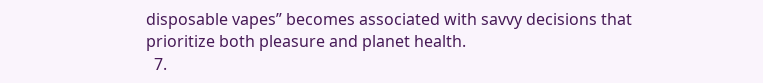disposable vapes” becomes associated with savvy decisions that prioritize both pleasure and planet health.
  7.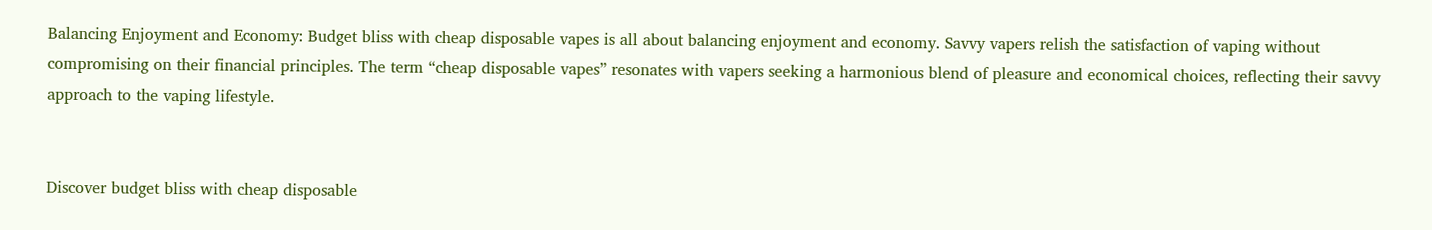Balancing Enjoyment and Economy: Budget bliss with cheap disposable vapes is all about balancing enjoyment and economy. Savvy vapers relish the satisfaction of vaping without compromising on their financial principles. The term “cheap disposable vapes” resonates with vapers seeking a harmonious blend of pleasure and economical choices, reflecting their savvy approach to the vaping lifestyle.


Discover budget bliss with cheap disposable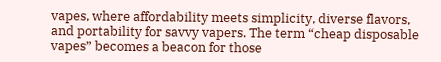vapes, where affordability meets simplicity, diverse flavors, and portability for savvy vapers. The term “cheap disposable vapes” becomes a beacon for those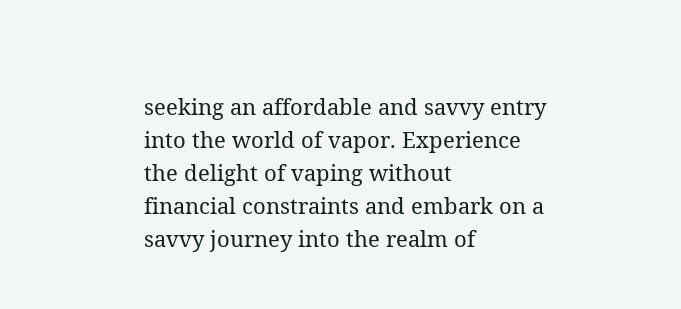seeking an affordable and savvy entry into the world of vapor. Experience the delight of vaping without financial constraints and embark on a savvy journey into the realm of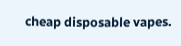cheap disposable vapes.